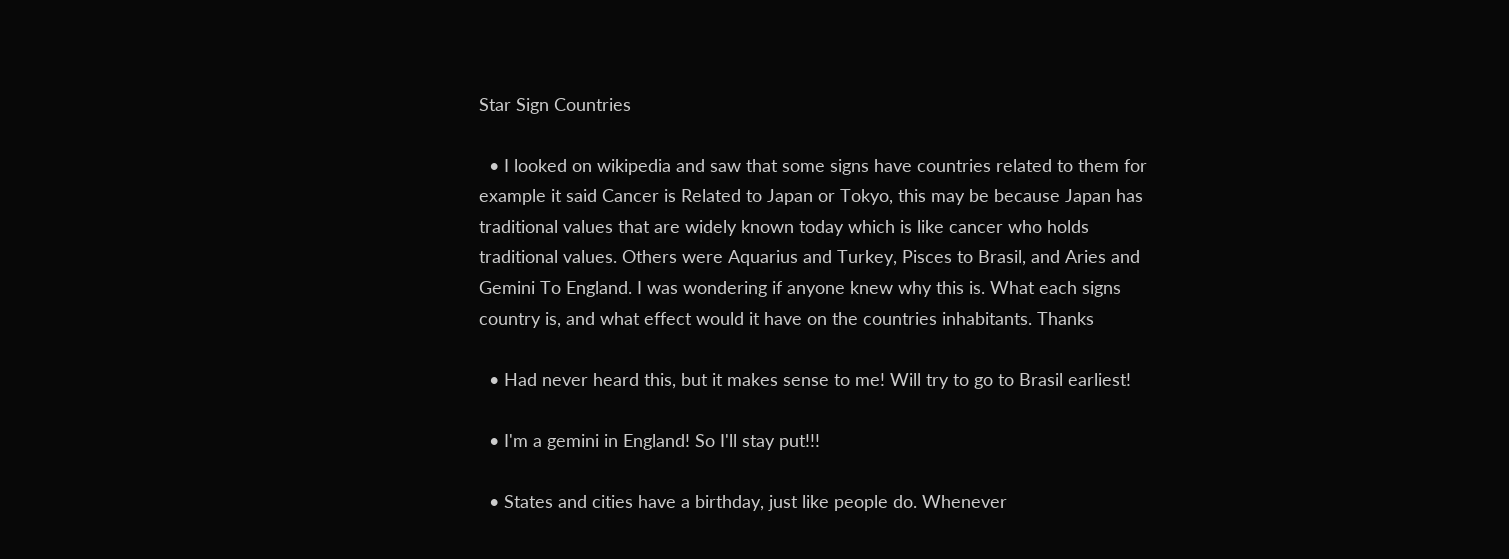Star Sign Countries

  • I looked on wikipedia and saw that some signs have countries related to them for example it said Cancer is Related to Japan or Tokyo, this may be because Japan has traditional values that are widely known today which is like cancer who holds traditional values. Others were Aquarius and Turkey, Pisces to Brasil, and Aries and Gemini To England. I was wondering if anyone knew why this is. What each signs country is, and what effect would it have on the countries inhabitants. Thanks

  • Had never heard this, but it makes sense to me! Will try to go to Brasil earliest!

  • I'm a gemini in England! So I'll stay put!!!

  • States and cities have a birthday, just like people do. Whenever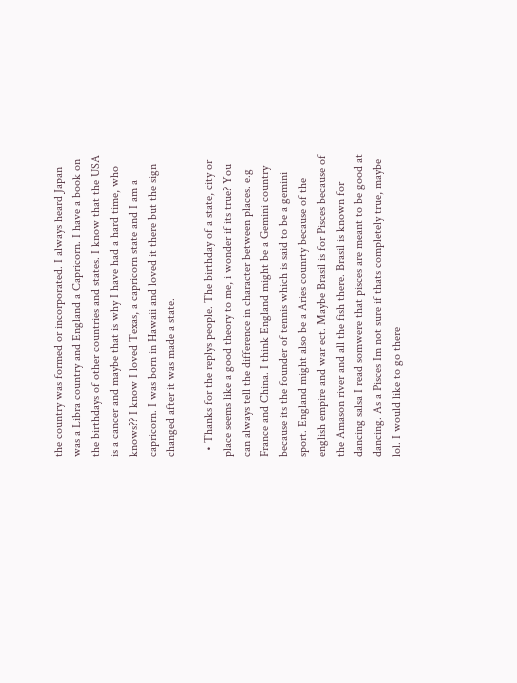the country was formed or incorporated. I always heard Japan was a Libra country and England a Capricorn. I have a book on the birthdays of other countries and states. I know that the USA is a cancer and maybe that is why I have had a hard time, who knows?? I know I loved Texas, a capricorn state and I am a capricorn. I was born in Hawaii and loved it there but the sign changed after it was made a state.

  • Thanks for the replys people. The birthday of a state, city or place seems like a good theory to me, i wonder if its true? You can always tell the difference in character between places. e.g France and China. I think England might be a Gemini country because its the founder of tennis which is said to be a gemini sport. England might also be a Aries counrty because of the english empire and war ect. Maybe Brasil is for Pisces because of the Amason river and all the fish there. Brasil is known for dancing salsa I read somwere that pisces are meant to be good at dancing. As a Pisces Im not sure if thats completely true, maybe lol. I would like to go there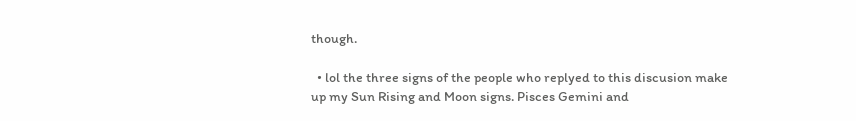though.

  • lol the three signs of the people who replyed to this discusion make up my Sun Rising and Moon signs. Pisces Gemini and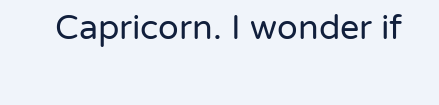Capricorn. I wonder if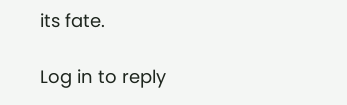its fate.

Log in to reply